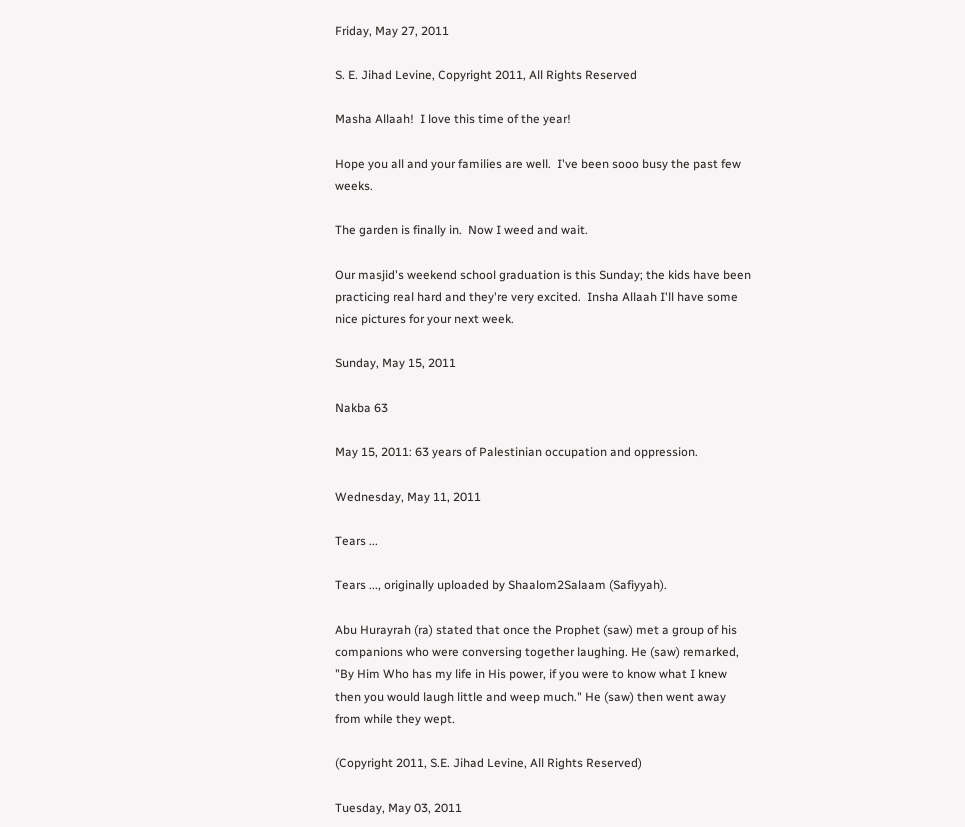Friday, May 27, 2011

S. E. Jihad Levine, Copyright 2011, All Rights Reserved

Masha Allaah!  I love this time of the year!

Hope you all and your families are well.  I've been sooo busy the past few weeks.

The garden is finally in.  Now I weed and wait.

Our masjid's weekend school graduation is this Sunday; the kids have been practicing real hard and they're very excited.  Insha Allaah I'll have some nice pictures for your next week.

Sunday, May 15, 2011

Nakba 63

May 15, 2011: 63 years of Palestinian occupation and oppression.

Wednesday, May 11, 2011

Tears ...

Tears ..., originally uploaded by Shaalom2Salaam (Safiyyah).

Abu Hurayrah (ra) stated that once the Prophet (saw) met a group of his companions who were conversing together laughing. He (saw) remarked, "By Him Who has my life in His power, if you were to know what I knew then you would laugh little and weep much." He (saw) then went away from while they wept.

(Copyright 2011, S.E. Jihad Levine, All Rights Reserved)

Tuesday, May 03, 2011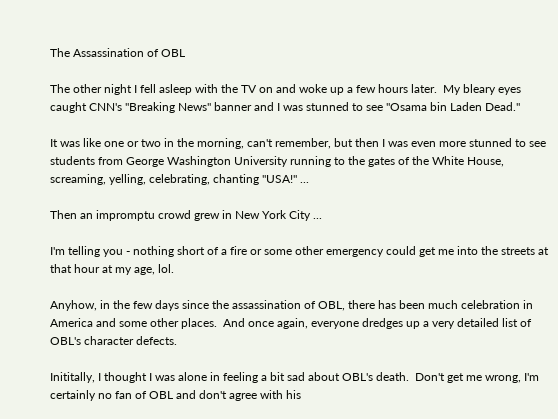The Assassination of OBL

The other night I fell asleep with the TV on and woke up a few hours later.  My bleary eyes caught CNN's "Breaking News" banner and I was stunned to see "Osama bin Laden Dead."

It was like one or two in the morning, can't remember, but then I was even more stunned to see students from George Washington University running to the gates of the White House, screaming, yelling, celebrating, chanting "USA!" ...

Then an impromptu crowd grew in New York City ...

I'm telling you - nothing short of a fire or some other emergency could get me into the streets at that hour at my age, lol.

Anyhow, in the few days since the assassination of OBL, there has been much celebration in America and some other places.  And once again, everyone dredges up a very detailed list of OBL's character defects.

Inititally, I thought I was alone in feeling a bit sad about OBL's death.  Don't get me wrong, I'm certainly no fan of OBL and don't agree with his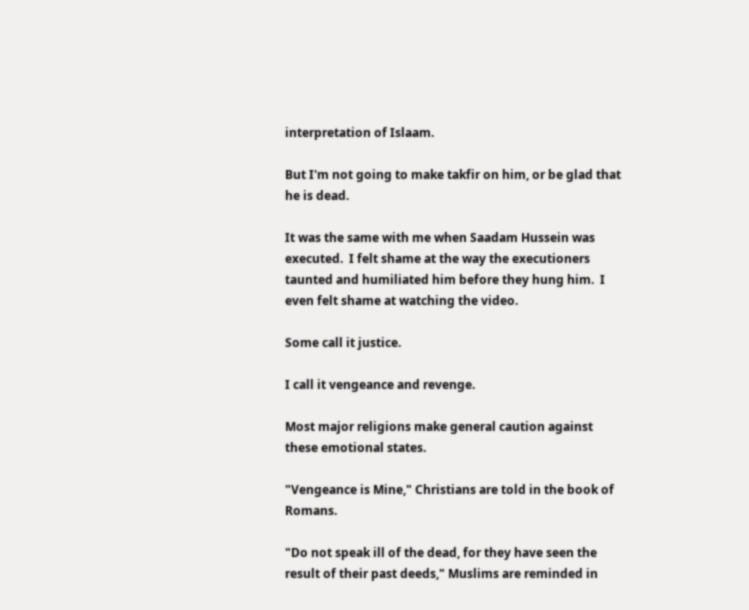interpretation of Islaam.

But I'm not going to make takfir on him, or be glad that he is dead.

It was the same with me when Saadam Hussein was executed.  I felt shame at the way the executioners taunted and humiliated him before they hung him.  I even felt shame at watching the video.

Some call it justice.

I call it vengeance and revenge.

Most major religions make general caution against these emotional states.

"Vengeance is Mine," Christians are told in the book of Romans.

"Do not speak ill of the dead, for they have seen the result of their past deeds," Muslims are reminded in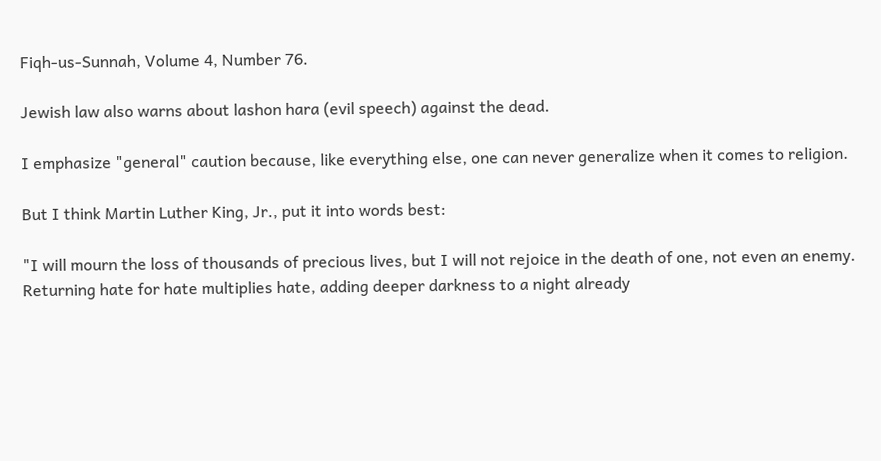Fiqh-us-Sunnah, Volume 4, Number 76.

Jewish law also warns about lashon hara (evil speech) against the dead.

I emphasize "general" caution because, like everything else, one can never generalize when it comes to religion.

But I think Martin Luther King, Jr., put it into words best:

"I will mourn the loss of thousands of precious lives, but I will not rejoice in the death of one, not even an enemy. Returning hate for hate multiplies hate, adding deeper darkness to a night already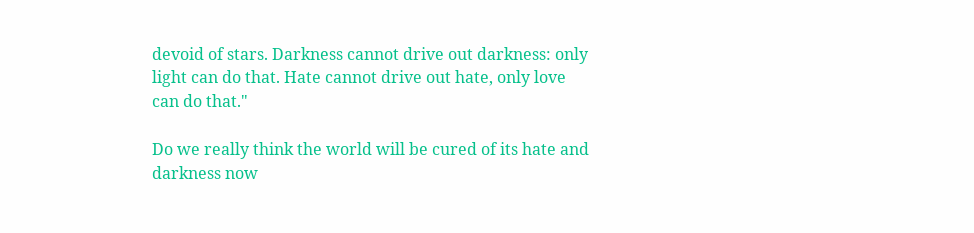devoid of stars. Darkness cannot drive out darkness: only light can do that. Hate cannot drive out hate, only love can do that."

Do we really think the world will be cured of its hate and darkness now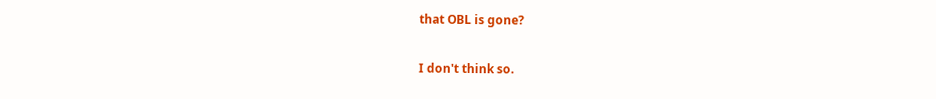that OBL is gone?

I don't think so.